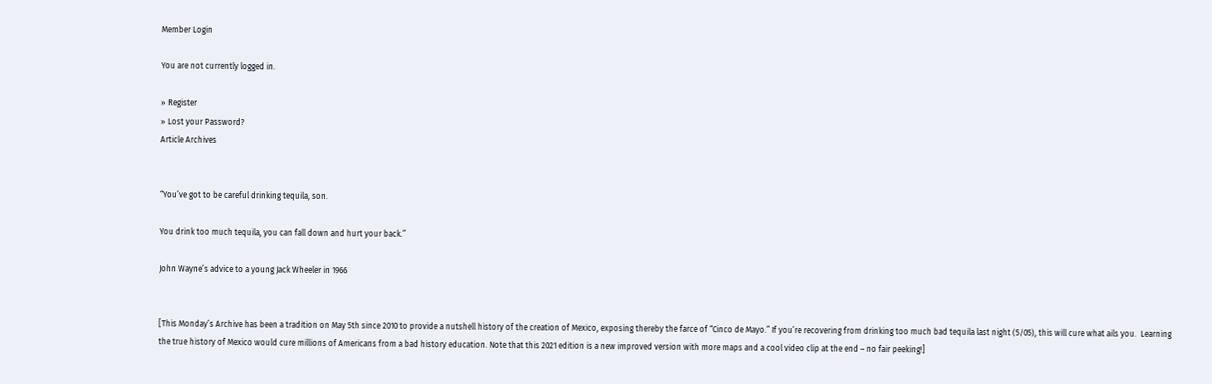Member Login

You are not currently logged in.

» Register
» Lost your Password?
Article Archives


“You’ve got to be careful drinking tequila, son.

You drink too much tequila, you can fall down and hurt your back.”

John Wayne’s advice to a young Jack Wheeler in 1966


[This Monday’s Archive has been a tradition on May 5th since 2010 to provide a nutshell history of the creation of Mexico, exposing thereby the farce of “Cinco de Mayo.” If you’re recovering from drinking too much bad tequila last night (5/05), this will cure what ails you.  Learning the true history of Mexico would cure millions of Americans from a bad history education. Note that this 2021 edition is a new improved version with more maps and a cool video clip at the end – no fair peeking!]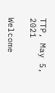TTP, May 5, 2021

Welcome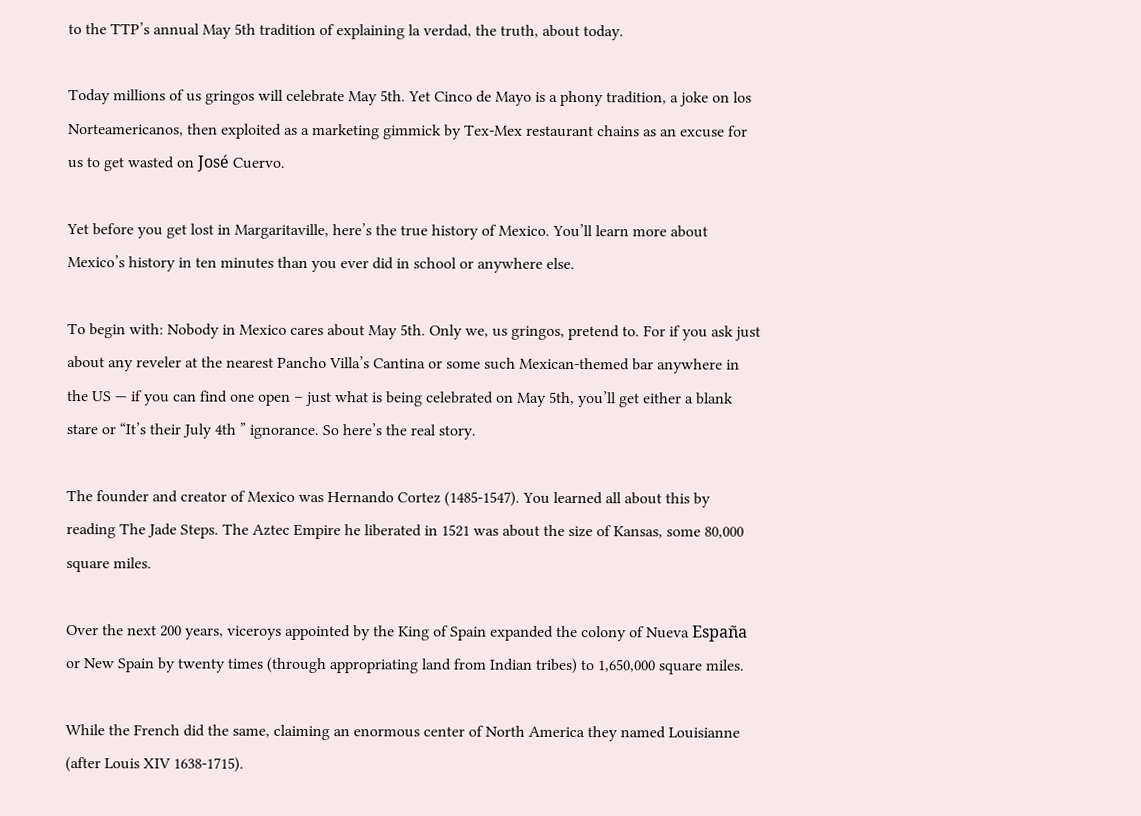to the TTP’s annual May 5th tradition of explaining la verdad, the truth, about today.

Today millions of us gringos will celebrate May 5th. Yet Cinco de Mayo is a phony tradition, a joke on los Norteamericanos, then exploited as a marketing gimmick by Tex-Mex restaurant chains as an excuse for us to get wasted on José Cuervo.

Yet before you get lost in Margaritaville, here’s the true history of Mexico. You’ll learn more about Mexico’s history in ten minutes than you ever did in school or anywhere else.

To begin with: Nobody in Mexico cares about May 5th. Only we, us gringos, pretend to. For if you ask just about any reveler at the nearest Pancho Villa’s Cantina or some such Mexican-themed bar anywhere in the US — if you can find one open – just what is being celebrated on May 5th, you’ll get either a blank stare or “It’s their July 4th ” ignorance. So here’s the real story.

The founder and creator of Mexico was Hernando Cortez (1485-1547). You learned all about this by reading The Jade Steps. The Aztec Empire he liberated in 1521 was about the size of Kansas, some 80,000 square miles.

Over the next 200 years, viceroys appointed by the King of Spain expanded the colony of Nueva España or New Spain by twenty times (through appropriating land from Indian tribes) to 1,650,000 square miles.

While the French did the same, claiming an enormous center of North America they named Louisianne (after Louis XIV 1638-1715).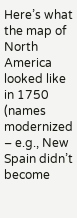Here’s what the map of North America looked like in 1750 (names modernized – e.g., New Spain didn’t become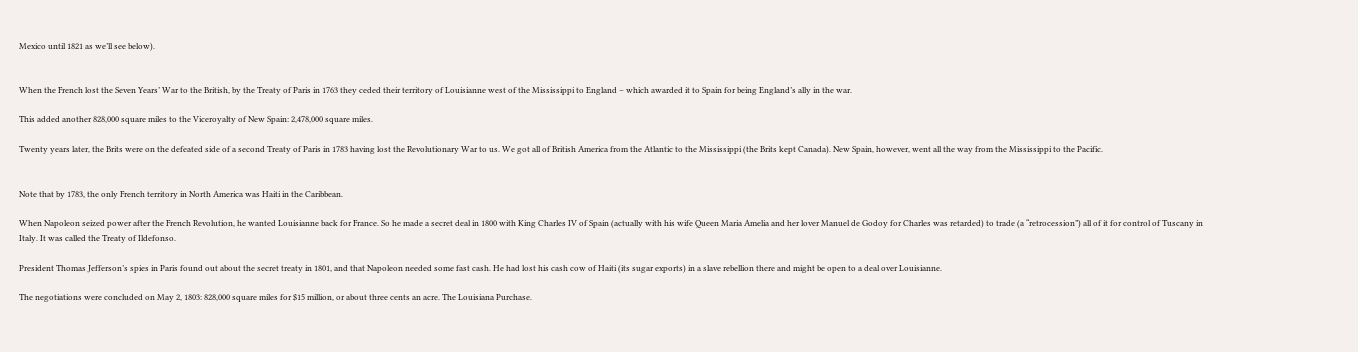Mexico until 1821 as we’ll see below).


When the French lost the Seven Years’ War to the British, by the Treaty of Paris in 1763 they ceded their territory of Louisianne west of the Mississippi to England – which awarded it to Spain for being England’s ally in the war.

This added another 828,000 square miles to the Viceroyalty of New Spain: 2,478,000 square miles.

Twenty years later, the Brits were on the defeated side of a second Treaty of Paris in 1783 having lost the Revolutionary War to us. We got all of British America from the Atlantic to the Mississippi (the Brits kept Canada). New Spain, however, went all the way from the Mississippi to the Pacific.


Note that by 1783, the only French territory in North America was Haiti in the Caribbean.

When Napoleon seized power after the French Revolution, he wanted Louisianne back for France. So he made a secret deal in 1800 with King Charles IV of Spain (actually with his wife Queen Maria Amelia and her lover Manuel de Godoy for Charles was retarded) to trade (a “retrocession”) all of it for control of Tuscany in Italy. It was called the Treaty of Ildefonso.

President Thomas Jefferson’s spies in Paris found out about the secret treaty in 1801, and that Napoleon needed some fast cash. He had lost his cash cow of Haiti (its sugar exports) in a slave rebellion there and might be open to a deal over Louisianne.

The negotiations were concluded on May 2, 1803: 828,000 square miles for $15 million, or about three cents an acre. The Louisiana Purchase.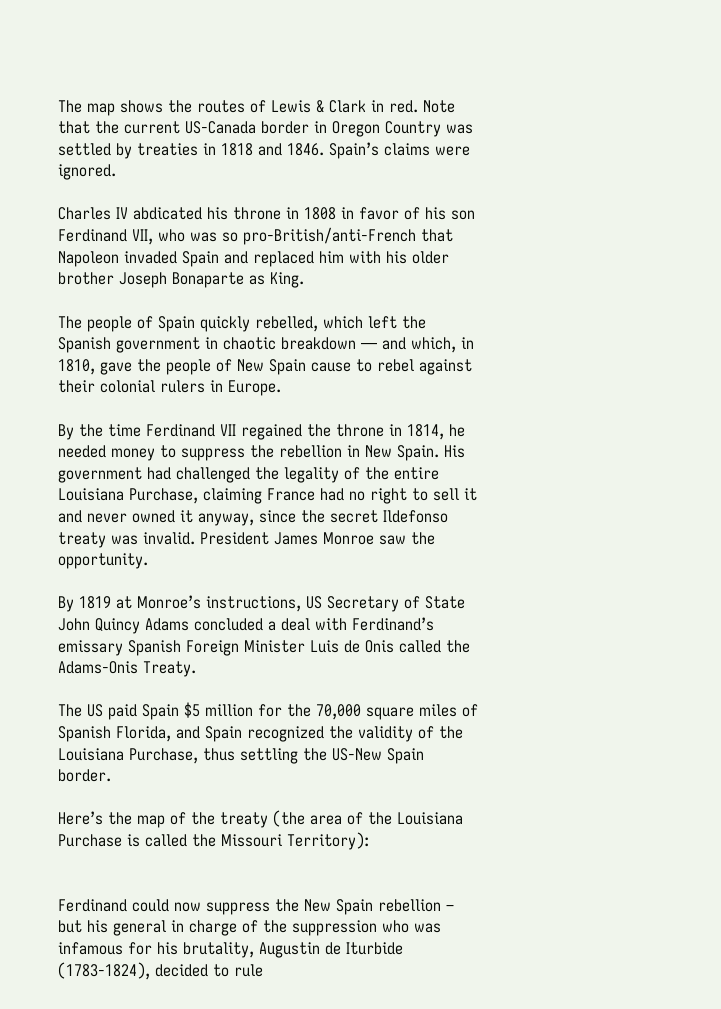The map shows the routes of Lewis & Clark in red. Note that the current US-Canada border in Oregon Country was settled by treaties in 1818 and 1846. Spain’s claims were ignored.

Charles IV abdicated his throne in 1808 in favor of his son Ferdinand VII, who was so pro-British/anti-French that Napoleon invaded Spain and replaced him with his older brother Joseph Bonaparte as King.

The people of Spain quickly rebelled, which left the Spanish government in chaotic breakdown — and which, in 1810, gave the people of New Spain cause to rebel against their colonial rulers in Europe.

By the time Ferdinand VII regained the throne in 1814, he needed money to suppress the rebellion in New Spain. His government had challenged the legality of the entire Louisiana Purchase, claiming France had no right to sell it and never owned it anyway, since the secret Ildefonso treaty was invalid. President James Monroe saw the opportunity.

By 1819 at Monroe’s instructions, US Secretary of State John Quincy Adams concluded a deal with Ferdinand’s emissary Spanish Foreign Minister Luis de Onis called the Adams-Onis Treaty.

The US paid Spain $5 million for the 70,000 square miles of Spanish Florida, and Spain recognized the validity of the Louisiana Purchase, thus settling the US-New Spain border.

Here’s the map of the treaty (the area of the Louisiana Purchase is called the Missouri Territory):


Ferdinand could now suppress the New Spain rebellion – but his general in charge of the suppression who was infamous for his brutality, Augustin de Iturbide (1783-1824), decided to rule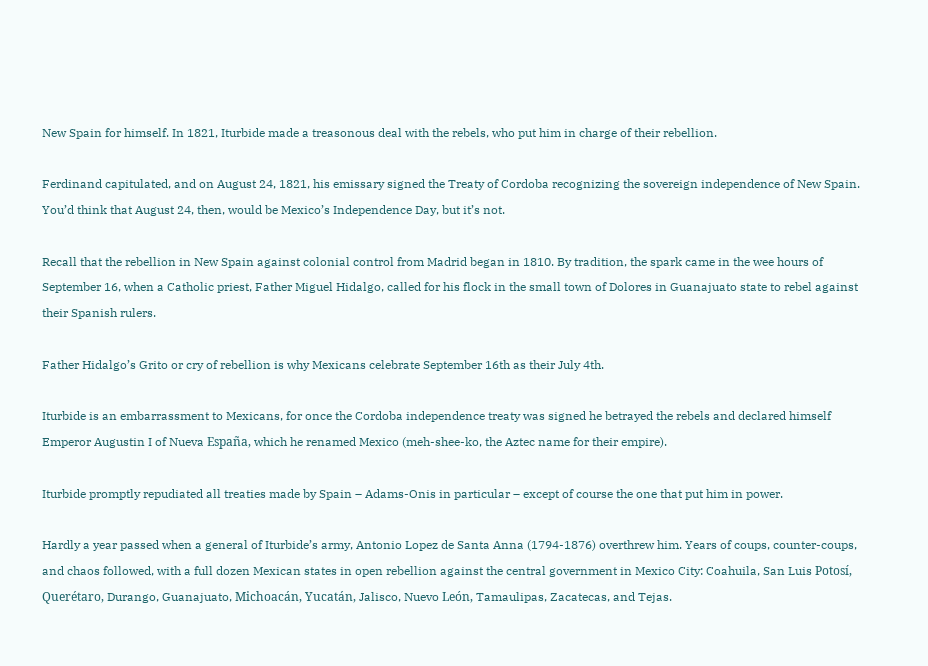New Spain for himself. In 1821, Iturbide made a treasonous deal with the rebels, who put him in charge of their rebellion.

Ferdinand capitulated, and on August 24, 1821, his emissary signed the Treaty of Cordoba recognizing the sovereign independence of New Spain. You’d think that August 24, then, would be Mexico’s Independence Day, but it’s not.

Recall that the rebellion in New Spain against colonial control from Madrid began in 1810. By tradition, the spark came in the wee hours of September 16, when a Catholic priest, Father Miguel Hidalgo, called for his flock in the small town of Dolores in Guanajuato state to rebel against their Spanish rulers.

Father Hidalgo’s Grito or cry of rebellion is why Mexicans celebrate September 16th as their July 4th.

Iturbide is an embarrassment to Mexicans, for once the Cordoba independence treaty was signed he betrayed the rebels and declared himself Emperor Augustin I of Nueva España, which he renamed Mexico (meh-shee-ko, the Aztec name for their empire).

Iturbide promptly repudiated all treaties made by Spain – Adams-Onis in particular – except of course the one that put him in power.

Hardly a year passed when a general of Iturbide’s army, Antonio Lopez de Santa Anna (1794-1876) overthrew him. Years of coups, counter-coups, and chaos followed, with a full dozen Mexican states in open rebellion against the central government in Mexico City: Coahuila, San Luis Potosí, Querétaro, Durango, Guanajuato, Michoacán, Yucatán, Jalisco, Nuevo León, Tamaulipas, Zacatecas, and Tejas.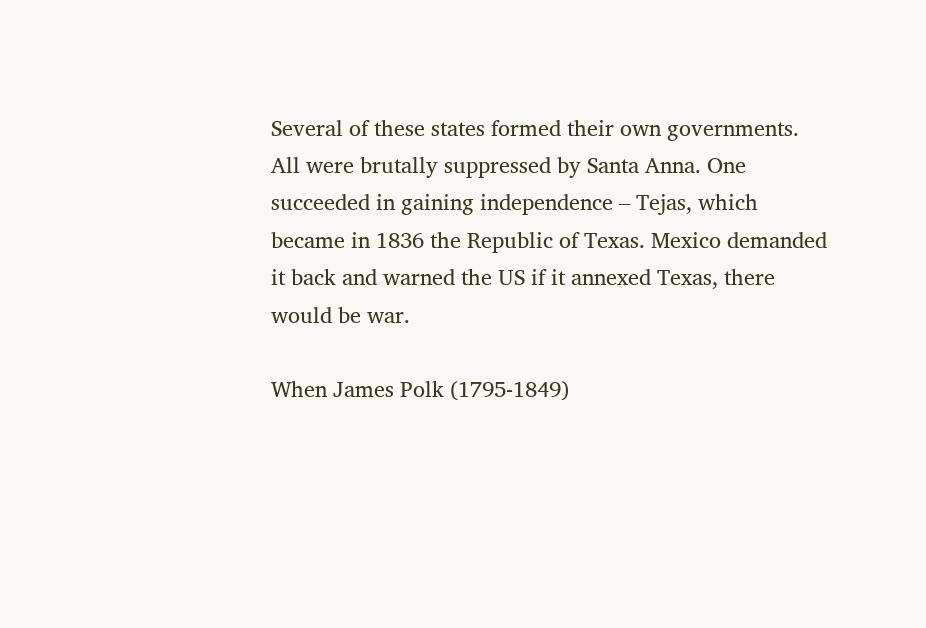Several of these states formed their own governments. All were brutally suppressed by Santa Anna. One succeeded in gaining independence – Tejas, which became in 1836 the Republic of Texas. Mexico demanded it back and warned the US if it annexed Texas, there would be war.

When James Polk (1795-1849)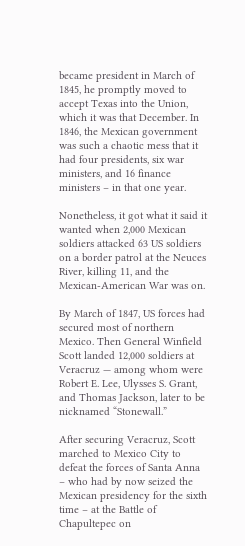became president in March of 1845, he promptly moved to accept Texas into the Union, which it was that December. In 1846, the Mexican government was such a chaotic mess that it had four presidents, six war ministers, and 16 finance ministers – in that one year.

Nonetheless, it got what it said it wanted when 2,000 Mexican soldiers attacked 63 US soldiers on a border patrol at the Neuces River, killing 11, and the Mexican-American War was on.

By March of 1847, US forces had secured most of northern Mexico. Then General Winfield Scott landed 12,000 soldiers at Veracruz — among whom were Robert E. Lee, Ulysses S. Grant, and Thomas Jackson, later to be nicknamed “Stonewall.”

After securing Veracruz, Scott marched to Mexico City to defeat the forces of Santa Anna – who had by now seized the Mexican presidency for the sixth time – at the Battle of Chapultepec on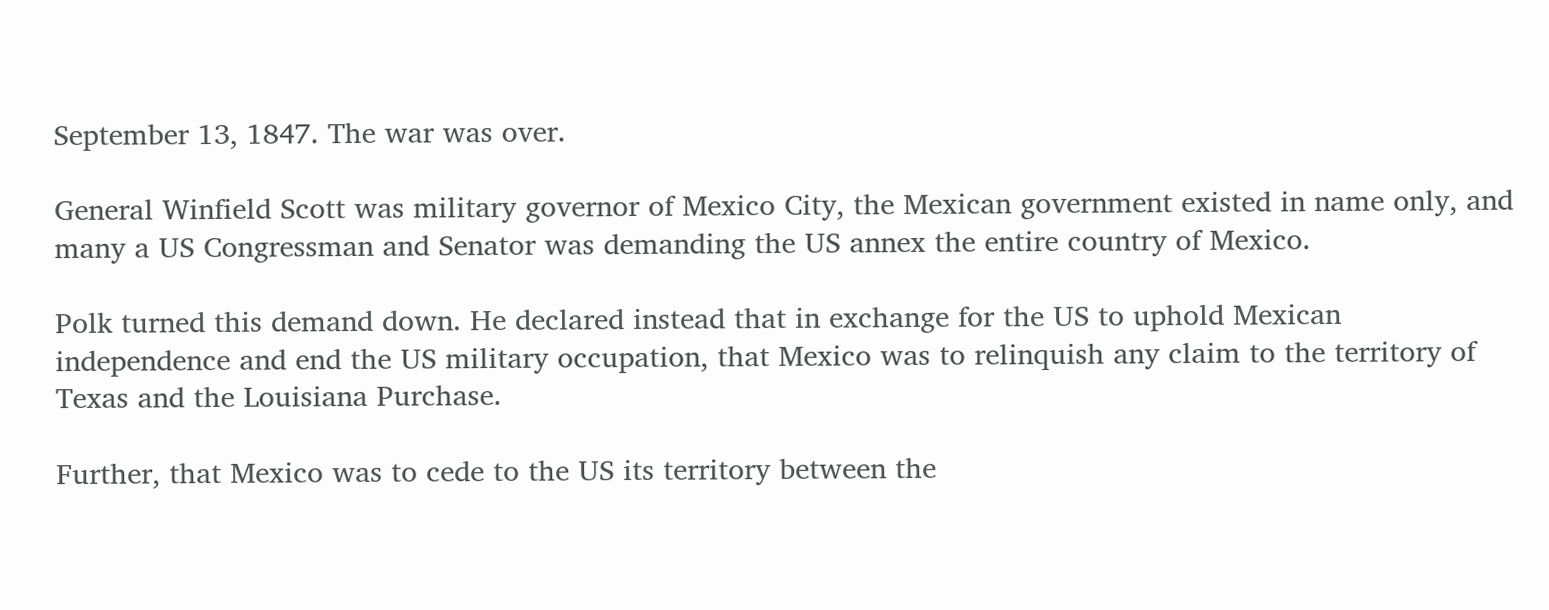September 13, 1847. The war was over.

General Winfield Scott was military governor of Mexico City, the Mexican government existed in name only, and many a US Congressman and Senator was demanding the US annex the entire country of Mexico.

Polk turned this demand down. He declared instead that in exchange for the US to uphold Mexican independence and end the US military occupation, that Mexico was to relinquish any claim to the territory of Texas and the Louisiana Purchase.

Further, that Mexico was to cede to the US its territory between the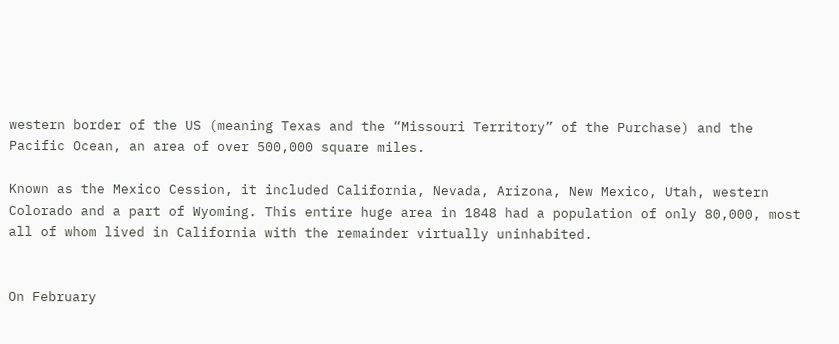western border of the US (meaning Texas and the “Missouri Territory” of the Purchase) and the Pacific Ocean, an area of over 500,000 square miles.

Known as the Mexico Cession, it included California, Nevada, Arizona, New Mexico, Utah, western Colorado and a part of Wyoming. This entire huge area in 1848 had a population of only 80,000, most all of whom lived in California with the remainder virtually uninhabited.


On February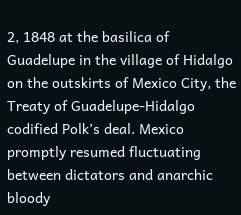2, 1848 at the basilica of Guadelupe in the village of Hidalgo on the outskirts of Mexico City, the Treaty of Guadelupe-Hidalgo codified Polk’s deal. Mexico promptly resumed fluctuating between dictators and anarchic bloody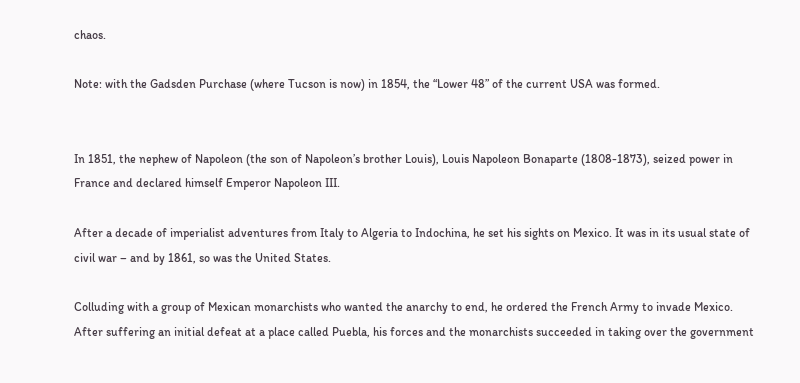chaos.

Note: with the Gadsden Purchase (where Tucson is now) in 1854, the “Lower 48” of the current USA was formed.


In 1851, the nephew of Napoleon (the son of Napoleon’s brother Louis), Louis Napoleon Bonaparte (1808-1873), seized power in France and declared himself Emperor Napoleon III.

After a decade of imperialist adventures from Italy to Algeria to Indochina, he set his sights on Mexico. It was in its usual state of civil war – and by 1861, so was the United States.

Colluding with a group of Mexican monarchists who wanted the anarchy to end, he ordered the French Army to invade Mexico. After suffering an initial defeat at a place called Puebla, his forces and the monarchists succeeded in taking over the government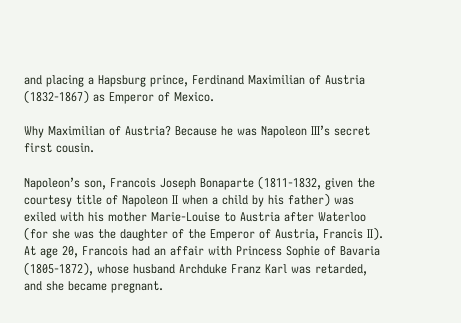and placing a Hapsburg prince, Ferdinand Maximilian of Austria (1832-1867) as Emperor of Mexico.

Why Maximilian of Austria? Because he was Napoleon III’s secret first cousin.

Napoleon’s son, Francois Joseph Bonaparte (1811-1832, given the courtesy title of Napoleon II when a child by his father) was exiled with his mother Marie-Louise to Austria after Waterloo (for she was the daughter of the Emperor of Austria, Francis II). At age 20, Francois had an affair with Princess Sophie of Bavaria (1805-1872), whose husband Archduke Franz Karl was retarded, and she became pregnant.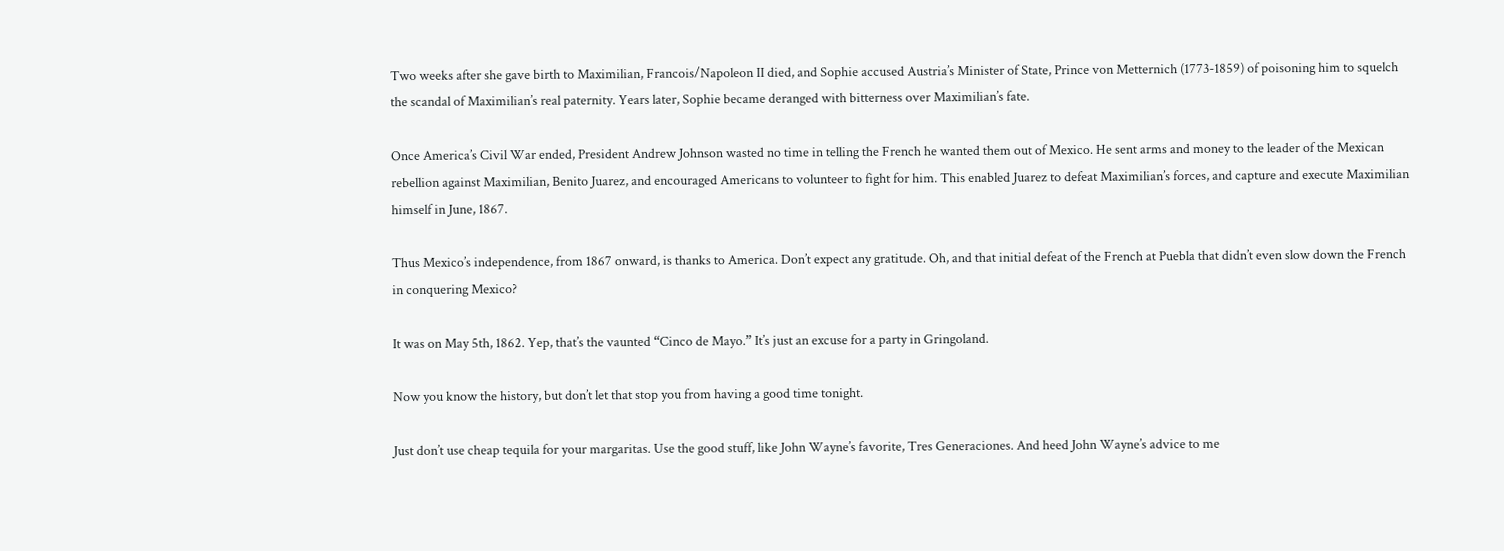Two weeks after she gave birth to Maximilian, Francois/Napoleon II died, and Sophie accused Austria’s Minister of State, Prince von Metternich (1773-1859) of poisoning him to squelch the scandal of Maximilian’s real paternity. Years later, Sophie became deranged with bitterness over Maximilian’s fate.

Once America’s Civil War ended, President Andrew Johnson wasted no time in telling the French he wanted them out of Mexico. He sent arms and money to the leader of the Mexican rebellion against Maximilian, Benito Juarez, and encouraged Americans to volunteer to fight for him. This enabled Juarez to defeat Maximilian’s forces, and capture and execute Maximilian himself in June, 1867.

Thus Mexico’s independence, from 1867 onward, is thanks to America. Don’t expect any gratitude. Oh, and that initial defeat of the French at Puebla that didn’t even slow down the French in conquering Mexico?

It was on May 5th, 1862. Yep, that’s the vaunted “Cinco de Mayo.” It’s just an excuse for a party in Gringoland.

Now you know the history, but don’t let that stop you from having a good time tonight.

Just don’t use cheap tequila for your margaritas. Use the good stuff, like John Wayne’s favorite, Tres Generaciones. And heed John Wayne’s advice to me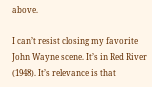above.

I can’t resist closing my favorite John Wayne scene. It’s in Red River (1948). It’s relevance is that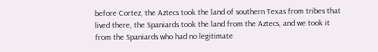before Cortez, the Aztecs took the land of southern Texas from tribes that lived there, the Spaniards took the land from the Aztecs, and we took it from the Spaniards who had no legitimate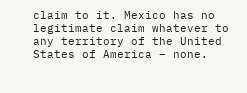claim to it. Mexico has no legitimate claim whatever to any territory of the United States of America – none.